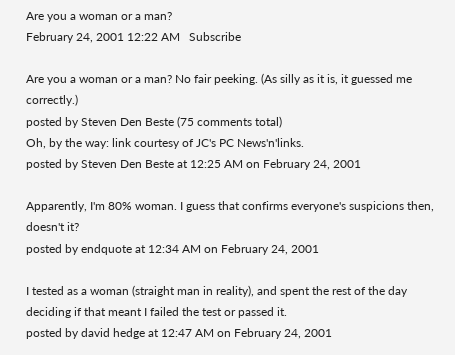Are you a woman or a man?
February 24, 2001 12:22 AM   Subscribe

Are you a woman or a man? No fair peeking. (As silly as it is, it guessed me correctly.)
posted by Steven Den Beste (75 comments total)
Oh, by the way: link courtesy of JC's PC News'n'links.
posted by Steven Den Beste at 12:25 AM on February 24, 2001

Apparently, I'm 80% woman. I guess that confirms everyone's suspicions then, doesn't it?
posted by endquote at 12:34 AM on February 24, 2001

I tested as a woman (straight man in reality), and spent the rest of the day deciding if that meant I failed the test or passed it.
posted by david hedge at 12:47 AM on February 24, 2001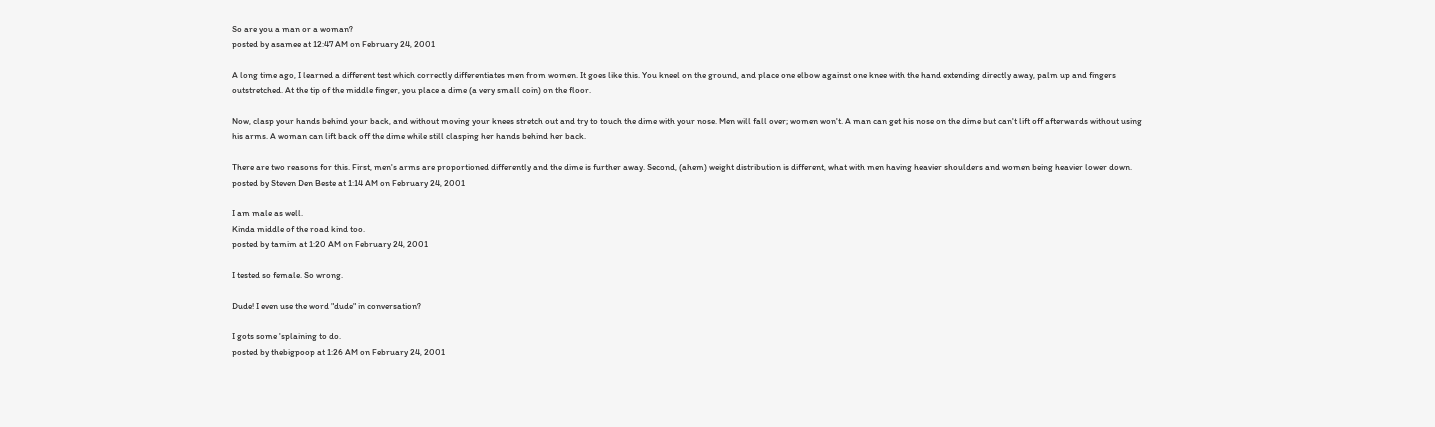So are you a man or a woman?
posted by asamee at 12:47 AM on February 24, 2001

A long time ago, I learned a different test which correctly differentiates men from women. It goes like this. You kneel on the ground, and place one elbow against one knee with the hand extending directly away, palm up and fingers outstretched. At the tip of the middle finger, you place a dime (a very small coin) on the floor.

Now, clasp your hands behind your back, and without moving your knees stretch out and try to touch the dime with your nose. Men will fall over; women won't. A man can get his nose on the dime but can't lift off afterwards without using his arms. A woman can lift back off the dime while still clasping her hands behind her back.

There are two reasons for this. First, men's arms are proportioned differently and the dime is further away. Second, (ahem) weight distribution is different, what with men having heavier shoulders and women being heavier lower down.
posted by Steven Den Beste at 1:14 AM on February 24, 2001

I am male as well.
Kinda middle of the road kind too.
posted by tamim at 1:20 AM on February 24, 2001

I tested so female. So wrong.

Dude! I even use the word "dude" in conversation?

I gots some 'splaining to do.
posted by thebigpoop at 1:26 AM on February 24, 2001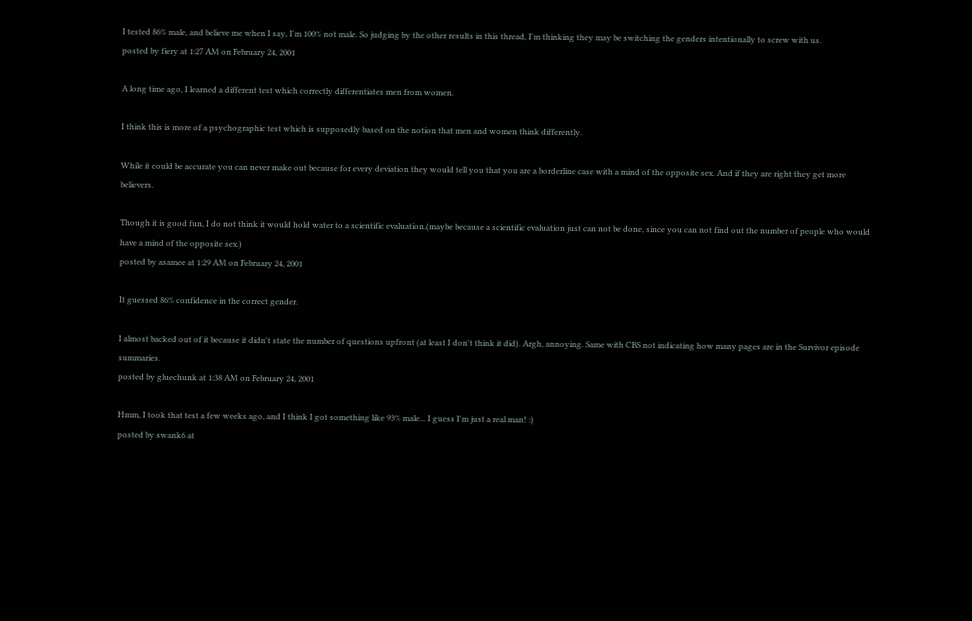I tested 86% male, and believe me when I say, I'm 100% not male. So judging by the other results in this thread, I'm thinking they may be switching the genders intentionally to screw with us.
posted by fiery at 1:27 AM on February 24, 2001

A long time ago, I learned a different test which correctly differentiates men from women.

I think this is more of a psychographic test which is supposedly based on the notion that men and women think differently.

While it could be accurate you can never make out because for every deviation they would tell you that you are a borderline case with a mind of the opposite sex. And if they are right they get more believers.

Though it is good fun, I do not think it would hold water to a scientific evaluation.(maybe because a scientific evaluation just can not be done, since you can not find out the number of people who would have a mind of the opposite sex.)
posted by asamee at 1:29 AM on February 24, 2001

It guessed 86% confidence in the correct gender.

I almost backed out of it because it didn't state the number of questions upfront (at least I don't think it did). Argh, annoying. Same with CBS not indicating how many pages are in the Survivor episode summaries.
posted by gluechunk at 1:38 AM on February 24, 2001

Hmm, I took that test a few weeks ago, and I think I got something like 93% male... I guess I'm just a real man! :)
posted by swank6 at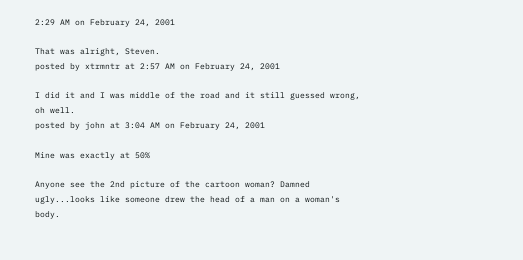2:29 AM on February 24, 2001

That was alright, Steven.
posted by xtrmntr at 2:57 AM on February 24, 2001

I did it and I was middle of the road and it still guessed wrong, oh well.
posted by john at 3:04 AM on February 24, 2001

Mine was exactly at 50%

Anyone see the 2nd picture of the cartoon woman? Damned ugly...looks like someone drew the head of a man on a woman's body.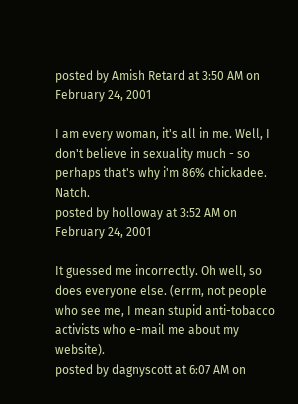posted by Amish Retard at 3:50 AM on February 24, 2001

I am every woman, it's all in me. Well, I don't believe in sexuality much - so perhaps that's why i'm 86% chickadee. Natch.
posted by holloway at 3:52 AM on February 24, 2001

It guessed me incorrectly. Oh well, so does everyone else. (errm, not people who see me, I mean stupid anti-tobacco activists who e-mail me about my website).
posted by dagnyscott at 6:07 AM on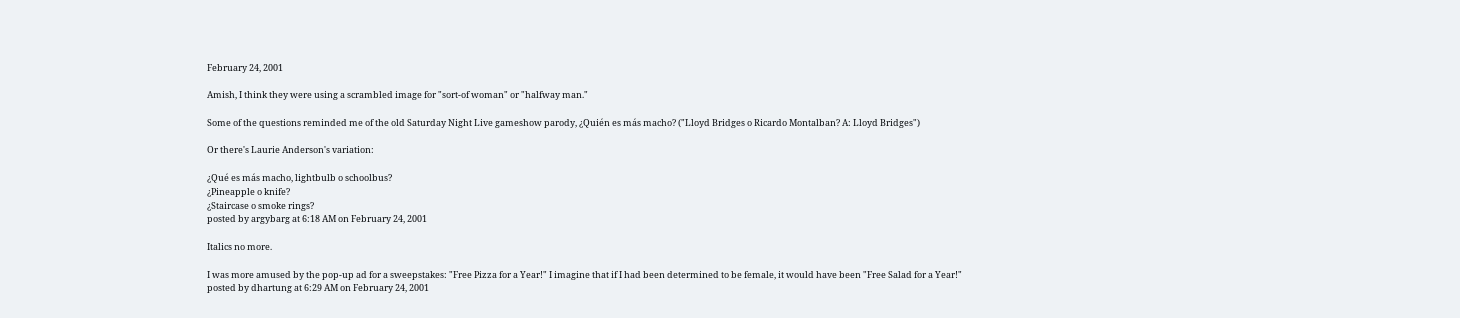February 24, 2001

Amish, I think they were using a scrambled image for "sort-of woman" or "halfway man."

Some of the questions reminded me of the old Saturday Night Live gameshow parody, ¿Quién es más macho? ("Lloyd Bridges o Ricardo Montalban? A: Lloyd Bridges")

Or there's Laurie Anderson's variation:

¿Qué es más macho, lightbulb o schoolbus?
¿Pineapple o knife?
¿Staircase o smoke rings?
posted by argybarg at 6:18 AM on February 24, 2001

Italics no more.

I was more amused by the pop-up ad for a sweepstakes: "Free Pizza for a Year!" I imagine that if I had been determined to be female, it would have been "Free Salad for a Year!"
posted by dhartung at 6:29 AM on February 24, 2001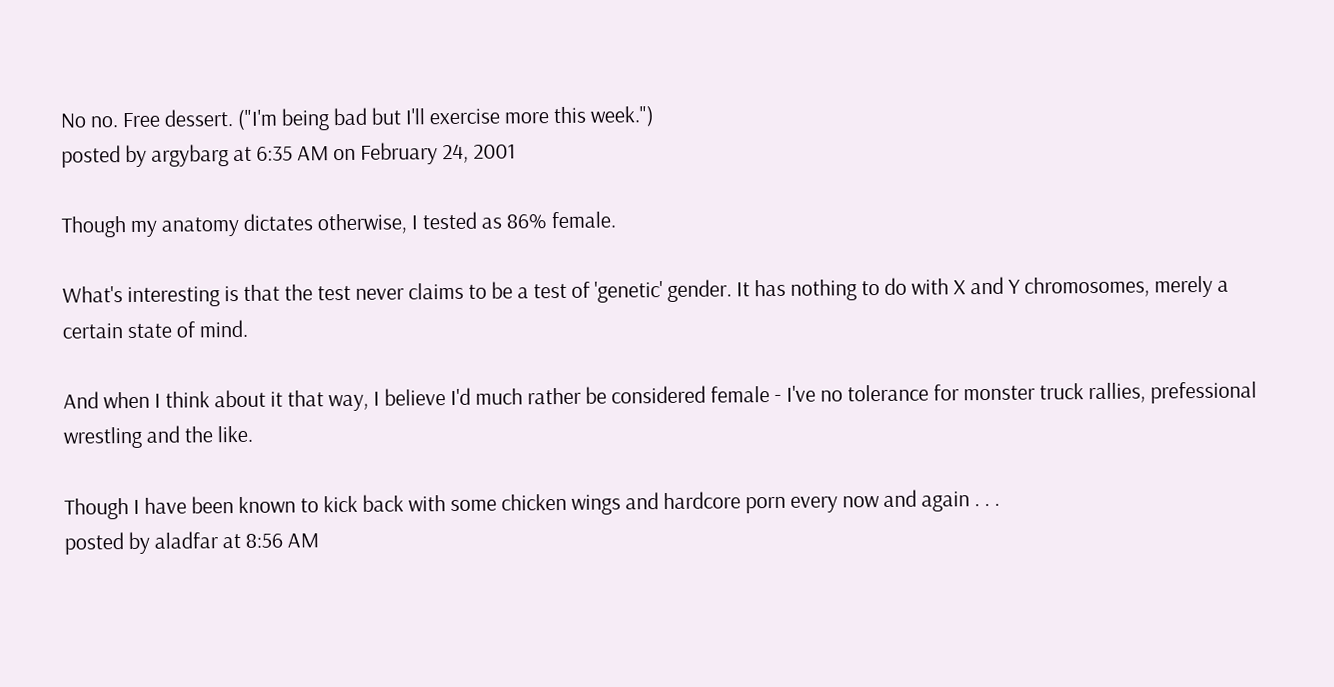No no. Free dessert. ("I'm being bad but I'll exercise more this week.")
posted by argybarg at 6:35 AM on February 24, 2001

Though my anatomy dictates otherwise, I tested as 86% female.

What's interesting is that the test never claims to be a test of 'genetic' gender. It has nothing to do with X and Y chromosomes, merely a certain state of mind.

And when I think about it that way, I believe I'd much rather be considered female - I've no tolerance for monster truck rallies, prefessional wrestling and the like.

Though I have been known to kick back with some chicken wings and hardcore porn every now and again . . .
posted by aladfar at 8:56 AM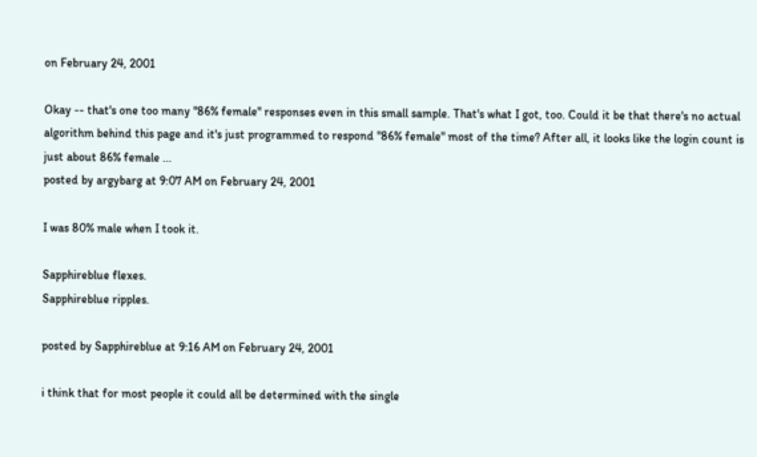on February 24, 2001

Okay -- that's one too many "86% female" responses even in this small sample. That's what I got, too. Could it be that there's no actual algorithm behind this page and it's just programmed to respond "86% female" most of the time? After all, it looks like the login count is just about 86% female ...
posted by argybarg at 9:07 AM on February 24, 2001

I was 80% male when I took it.

Sapphireblue flexes.
Sapphireblue ripples.

posted by Sapphireblue at 9:16 AM on February 24, 2001

i think that for most people it could all be determined with the single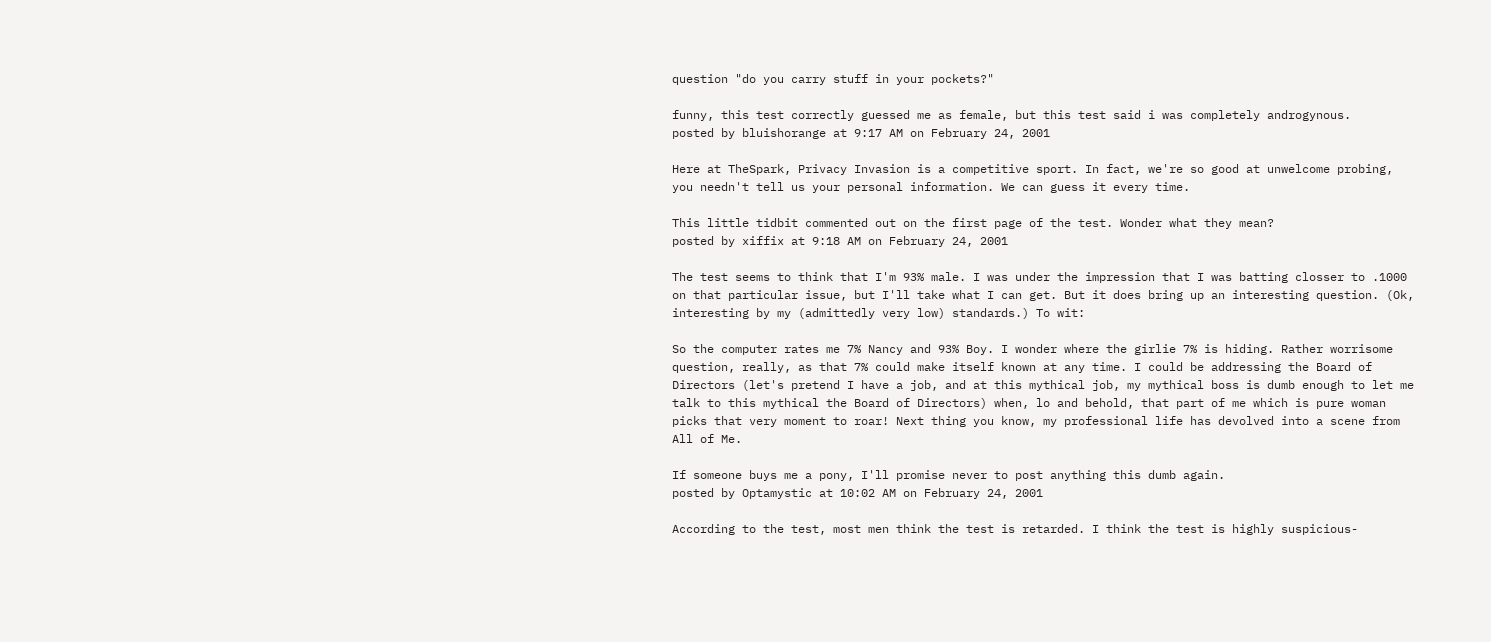question "do you carry stuff in your pockets?"

funny, this test correctly guessed me as female, but this test said i was completely androgynous.
posted by bluishorange at 9:17 AM on February 24, 2001

Here at TheSpark, Privacy Invasion is a competitive sport. In fact, we're so good at unwelcome probing, you needn't tell us your personal information. We can guess it every time.

This little tidbit commented out on the first page of the test. Wonder what they mean?
posted by xiffix at 9:18 AM on February 24, 2001

The test seems to think that I'm 93% male. I was under the impression that I was batting closser to .1000 on that particular issue, but I'll take what I can get. But it does bring up an interesting question. (Ok, interesting by my (admittedly very low) standards.) To wit:

So the computer rates me 7% Nancy and 93% Boy. I wonder where the girlie 7% is hiding. Rather worrisome question, really, as that 7% could make itself known at any time. I could be addressing the Board of Directors (let's pretend I have a job, and at this mythical job, my mythical boss is dumb enough to let me talk to this mythical the Board of Directors) when, lo and behold, that part of me which is pure woman picks that very moment to roar! Next thing you know, my professional life has devolved into a scene from All of Me.

If someone buys me a pony, I'll promise never to post anything this dumb again.
posted by Optamystic at 10:02 AM on February 24, 2001

According to the test, most men think the test is retarded. I think the test is highly suspicious-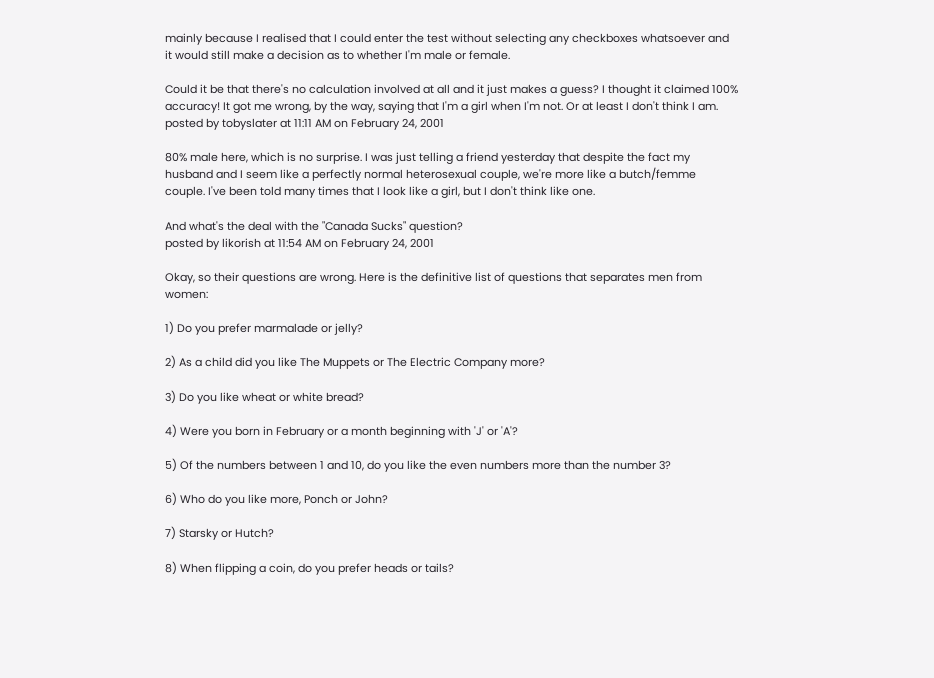mainly because I realised that I could enter the test without selecting any checkboxes whatsoever and it would still make a decision as to whether I'm male or female.

Could it be that there's no calculation involved at all and it just makes a guess? I thought it claimed 100% accuracy! It got me wrong, by the way, saying that I'm a girl when I'm not. Or at least I don't think I am.
posted by tobyslater at 11:11 AM on February 24, 2001

80% male here, which is no surprise. I was just telling a friend yesterday that despite the fact my husband and I seem like a perfectly normal heterosexual couple, we're more like a butch/femme couple. I've been told many times that I look like a girl, but I don't think like one.

And what's the deal with the "Canada Sucks" question?
posted by likorish at 11:54 AM on February 24, 2001

Okay, so their questions are wrong. Here is the definitive list of questions that separates men from women:

1) Do you prefer marmalade or jelly?

2) As a child did you like The Muppets or The Electric Company more?

3) Do you like wheat or white bread?

4) Were you born in February or a month beginning with 'J' or 'A'?

5) Of the numbers between 1 and 10, do you like the even numbers more than the number 3?

6) Who do you like more, Ponch or John?

7) Starsky or Hutch?

8) When flipping a coin, do you prefer heads or tails?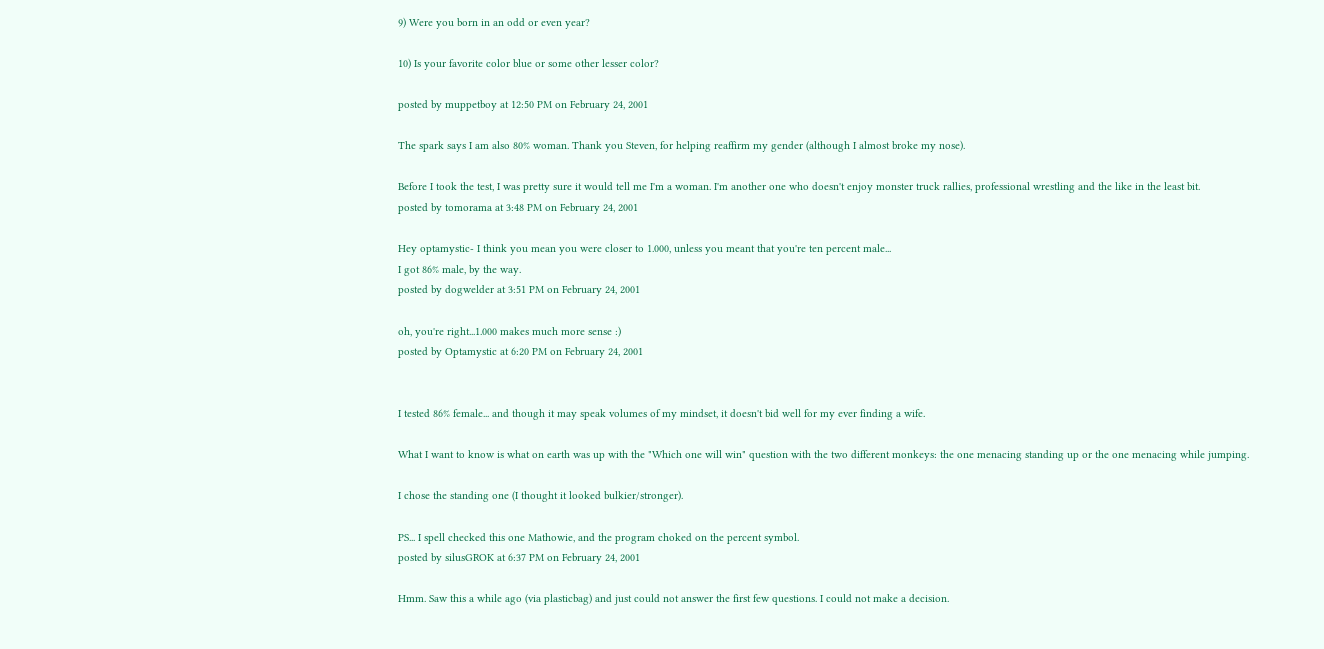9) Were you born in an odd or even year?

10) Is your favorite color blue or some other lesser color?

posted by muppetboy at 12:50 PM on February 24, 2001

The spark says I am also 80% woman. Thank you Steven, for helping reaffirm my gender (although I almost broke my nose).

Before I took the test, I was pretty sure it would tell me I'm a woman. I'm another one who doesn't enjoy monster truck rallies, professional wrestling and the like in the least bit.
posted by tomorama at 3:48 PM on February 24, 2001

Hey optamystic- I think you mean you were closer to 1.000, unless you meant that you're ten percent male...
I got 86% male, by the way.
posted by dogwelder at 3:51 PM on February 24, 2001

oh, you're right...1.000 makes much more sense :)
posted by Optamystic at 6:20 PM on February 24, 2001


I tested 86% female... and though it may speak volumes of my mindset, it doesn't bid well for my ever finding a wife.

What I want to know is what on earth was up with the "Which one will win" question with the two different monkeys: the one menacing standing up or the one menacing while jumping.

I chose the standing one (I thought it looked bulkier/stronger).

PS... I spell checked this one Mathowie, and the program choked on the percent symbol.
posted by silusGROK at 6:37 PM on February 24, 2001

Hmm. Saw this a while ago (via plasticbag) and just could not answer the first few questions. I could not make a decision.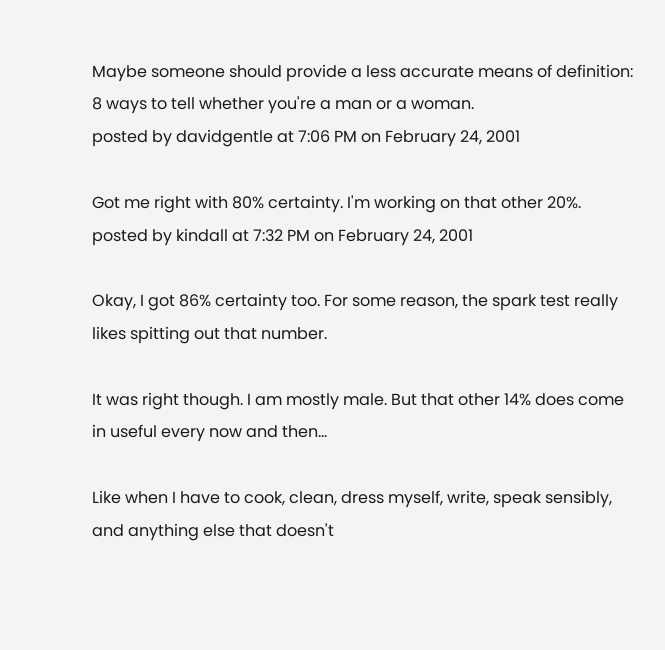Maybe someone should provide a less accurate means of definition:
8 ways to tell whether you're a man or a woman.
posted by davidgentle at 7:06 PM on February 24, 2001

Got me right with 80% certainty. I'm working on that other 20%.
posted by kindall at 7:32 PM on February 24, 2001

Okay, I got 86% certainty too. For some reason, the spark test really likes spitting out that number.

It was right though. I am mostly male. But that other 14% does come in useful every now and then...

Like when I have to cook, clean, dress myself, write, speak sensibly, and anything else that doesn't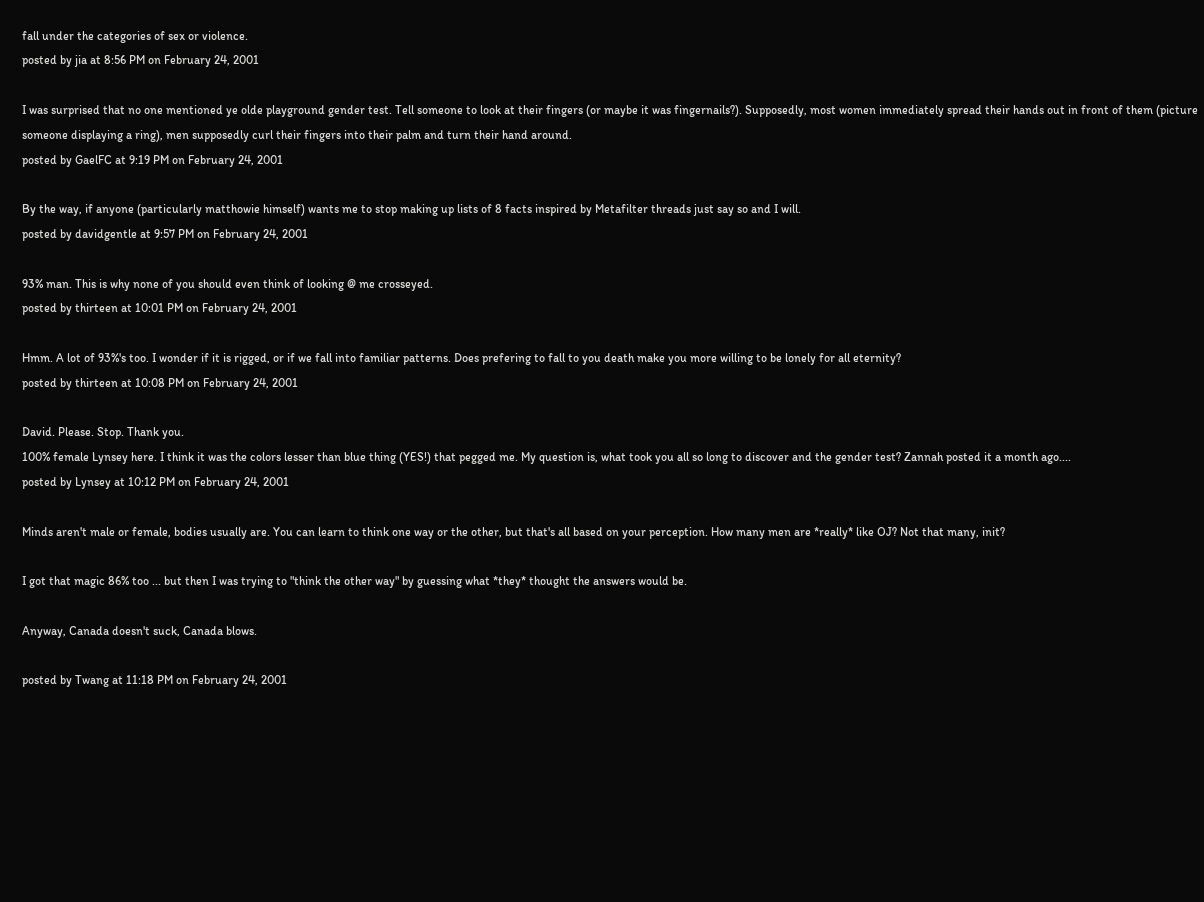fall under the categories of sex or violence.
posted by jia at 8:56 PM on February 24, 2001

I was surprised that no one mentioned ye olde playground gender test. Tell someone to look at their fingers (or maybe it was fingernails?). Supposedly, most women immediately spread their hands out in front of them (picture someone displaying a ring), men supposedly curl their fingers into their palm and turn their hand around.
posted by GaelFC at 9:19 PM on February 24, 2001

By the way, if anyone (particularly matthowie himself) wants me to stop making up lists of 8 facts inspired by Metafilter threads just say so and I will.
posted by davidgentle at 9:57 PM on February 24, 2001

93% man. This is why none of you should even think of looking @ me crosseyed.
posted by thirteen at 10:01 PM on February 24, 2001

Hmm. A lot of 93%'s too. I wonder if it is rigged, or if we fall into familiar patterns. Does prefering to fall to you death make you more willing to be lonely for all eternity?
posted by thirteen at 10:08 PM on February 24, 2001

David. Please. Stop. Thank you.
100% female Lynsey here. I think it was the colors lesser than blue thing (YES!) that pegged me. My question is, what took you all so long to discover and the gender test? Zannah posted it a month ago....
posted by Lynsey at 10:12 PM on February 24, 2001

Minds aren't male or female, bodies usually are. You can learn to think one way or the other, but that's all based on your perception. How many men are *really* like OJ? Not that many, init?

I got that magic 86% too ... but then I was trying to "think the other way" by guessing what *they* thought the answers would be.

Anyway, Canada doesn't suck, Canada blows.

posted by Twang at 11:18 PM on February 24, 2001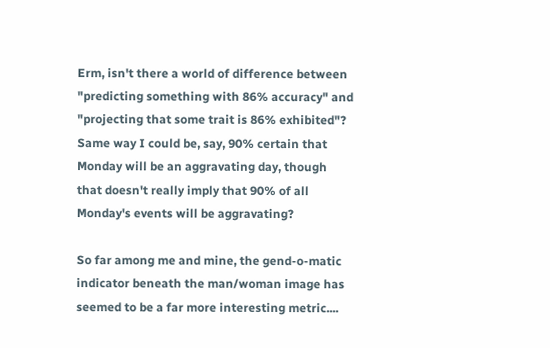Erm, isn't there a world of difference between "predicting something with 86% accuracy" and "projecting that some trait is 86% exhibited"? Same way I could be, say, 90% certain that Monday will be an aggravating day, though that doesn't really imply that 90% of all Monday's events will be aggravating?

So far among me and mine, the gend-o-matic indicator beneath the man/woman image has seemed to be a far more interesting metric....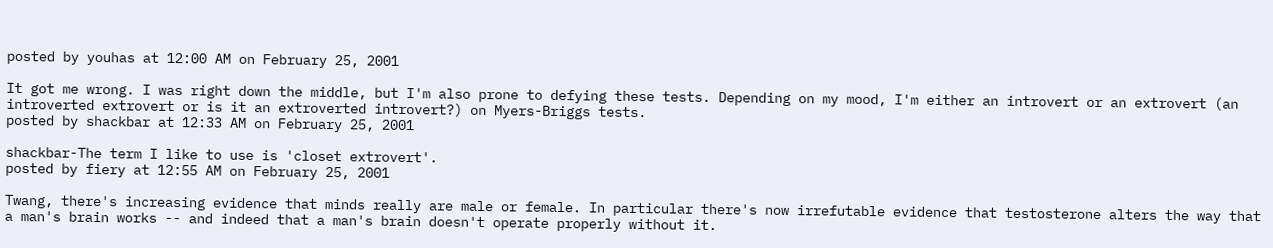posted by youhas at 12:00 AM on February 25, 2001

It got me wrong. I was right down the middle, but I'm also prone to defying these tests. Depending on my mood, I'm either an introvert or an extrovert (an introverted extrovert or is it an extroverted introvert?) on Myers-Briggs tests.
posted by shackbar at 12:33 AM on February 25, 2001

shackbar-The term I like to use is 'closet extrovert'.
posted by fiery at 12:55 AM on February 25, 2001

Twang, there's increasing evidence that minds really are male or female. In particular there's now irrefutable evidence that testosterone alters the way that a man's brain works -- and indeed that a man's brain doesn't operate properly without it.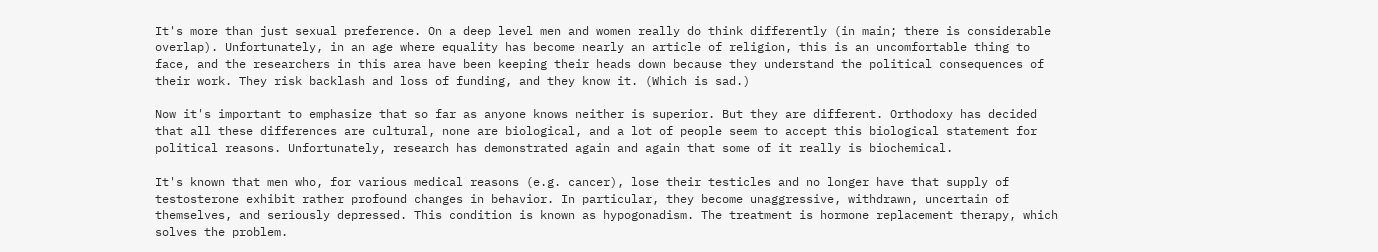It's more than just sexual preference. On a deep level men and women really do think differently (in main; there is considerable overlap). Unfortunately, in an age where equality has become nearly an article of religion, this is an uncomfortable thing to face, and the researchers in this area have been keeping their heads down because they understand the political consequences of their work. They risk backlash and loss of funding, and they know it. (Which is sad.)

Now it's important to emphasize that so far as anyone knows neither is superior. But they are different. Orthodoxy has decided that all these differences are cultural, none are biological, and a lot of people seem to accept this biological statement for political reasons. Unfortunately, research has demonstrated again and again that some of it really is biochemical.

It's known that men who, for various medical reasons (e.g. cancer), lose their testicles and no longer have that supply of testosterone exhibit rather profound changes in behavior. In particular, they become unaggressive, withdrawn, uncertain of themselves, and seriously depressed. This condition is known as hypogonadism. The treatment is hormone replacement therapy, which solves the problem.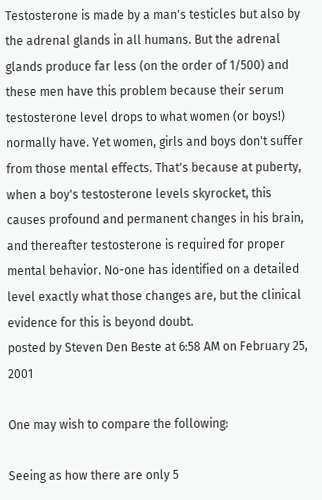Testosterone is made by a man's testicles but also by the adrenal glands in all humans. But the adrenal glands produce far less (on the order of 1/500) and these men have this problem because their serum testosterone level drops to what women (or boys!) normally have. Yet women, girls and boys don't suffer from those mental effects. That's because at puberty, when a boy's testosterone levels skyrocket, this causes profound and permanent changes in his brain, and thereafter testosterone is required for proper mental behavior. No-one has identified on a detailed level exactly what those changes are, but the clinical evidence for this is beyond doubt.
posted by Steven Den Beste at 6:58 AM on February 25, 2001

One may wish to compare the following:

Seeing as how there are only 5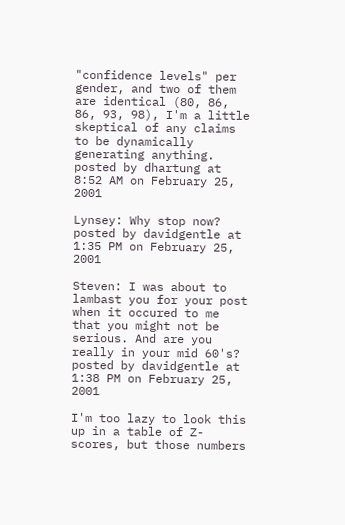"confidence levels" per gender, and two of them are identical (80, 86, 86, 93, 98), I'm a little skeptical of any claims to be dynamically generating anything.
posted by dhartung at 8:52 AM on February 25, 2001

Lynsey: Why stop now?
posted by davidgentle at 1:35 PM on February 25, 2001

Steven: I was about to lambast you for your post when it occured to me that you might not be serious. And are you really in your mid 60's?
posted by davidgentle at 1:38 PM on February 25, 2001

I'm too lazy to look this up in a table of Z-scores, but those numbers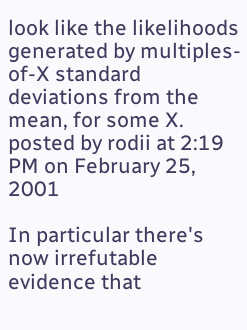look like the likelihoods generated by multiples-of-X standard deviations from the mean, for some X.
posted by rodii at 2:19 PM on February 25, 2001

In particular there's now irrefutable evidence that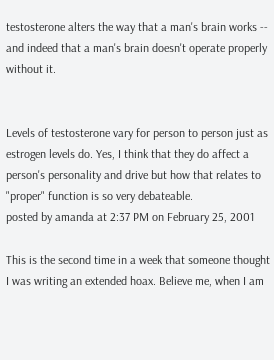testosterone alters the way that a man's brain works -- and indeed that a man's brain doesn't operate properly without it.


Levels of testosterone vary for person to person just as estrogen levels do. Yes, I think that they do affect a person's personality and drive but how that relates to "proper" function is so very debateable.
posted by amanda at 2:37 PM on February 25, 2001

This is the second time in a week that someone thought I was writing an extended hoax. Believe me, when I am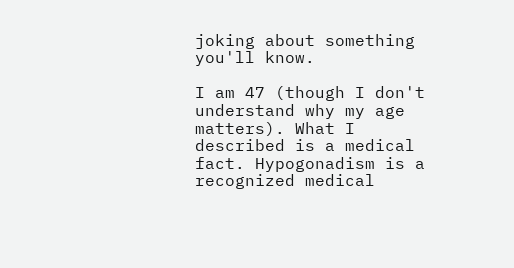joking about something you'll know.

I am 47 (though I don't understand why my age matters). What I described is a medical fact. Hypogonadism is a recognized medical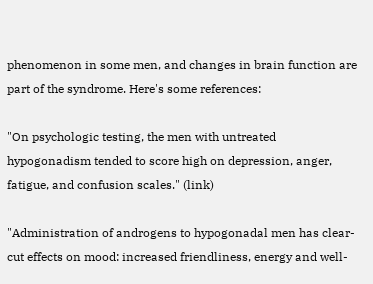phenomenon in some men, and changes in brain function are part of the syndrome. Here's some references:

"On psychologic testing, the men with untreated hypogonadism tended to score high on depression, anger, fatigue, and confusion scales." (link)

"Administration of androgens to hypogonadal men has clear-cut effects on mood: increased friendliness, energy and well-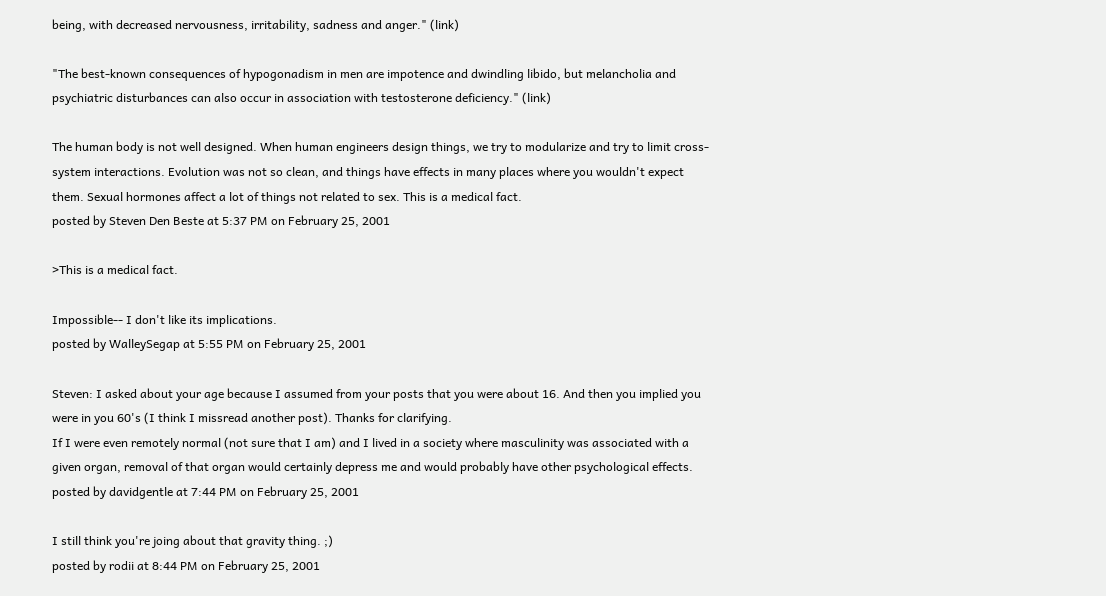being, with decreased nervousness, irritability, sadness and anger." (link)

"The best-known consequences of hypogonadism in men are impotence and dwindling libido, but melancholia and psychiatric disturbances can also occur in association with testosterone deficiency." (link)

The human body is not well designed. When human engineers design things, we try to modularize and try to limit cross-system interactions. Evolution was not so clean, and things have effects in many places where you wouldn't expect them. Sexual hormones affect a lot of things not related to sex. This is a medical fact.
posted by Steven Den Beste at 5:37 PM on February 25, 2001

>This is a medical fact.

Impossible-- I don't like its implications.
posted by WalleySegap at 5:55 PM on February 25, 2001

Steven: I asked about your age because I assumed from your posts that you were about 16. And then you implied you were in you 60's (I think I missread another post). Thanks for clarifying.
If I were even remotely normal (not sure that I am) and I lived in a society where masculinity was associated with a given organ, removal of that organ would certainly depress me and would probably have other psychological effects.
posted by davidgentle at 7:44 PM on February 25, 2001

I still think you're joing about that gravity thing. ;)
posted by rodii at 8:44 PM on February 25, 2001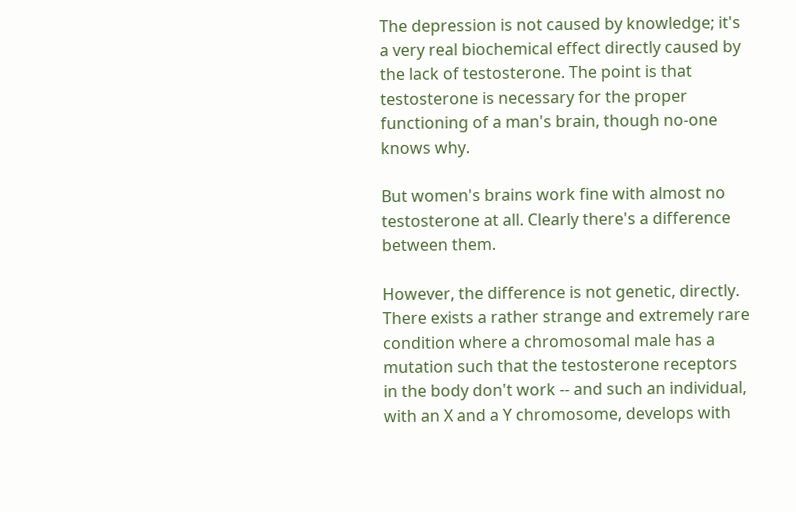The depression is not caused by knowledge; it's a very real biochemical effect directly caused by the lack of testosterone. The point is that testosterone is necessary for the proper functioning of a man's brain, though no-one knows why.

But women's brains work fine with almost no testosterone at all. Clearly there's a difference between them.

However, the difference is not genetic, directly. There exists a rather strange and extremely rare condition where a chromosomal male has a mutation such that the testosterone receptors in the body don't work -- and such an individual, with an X and a Y chromosome, develops with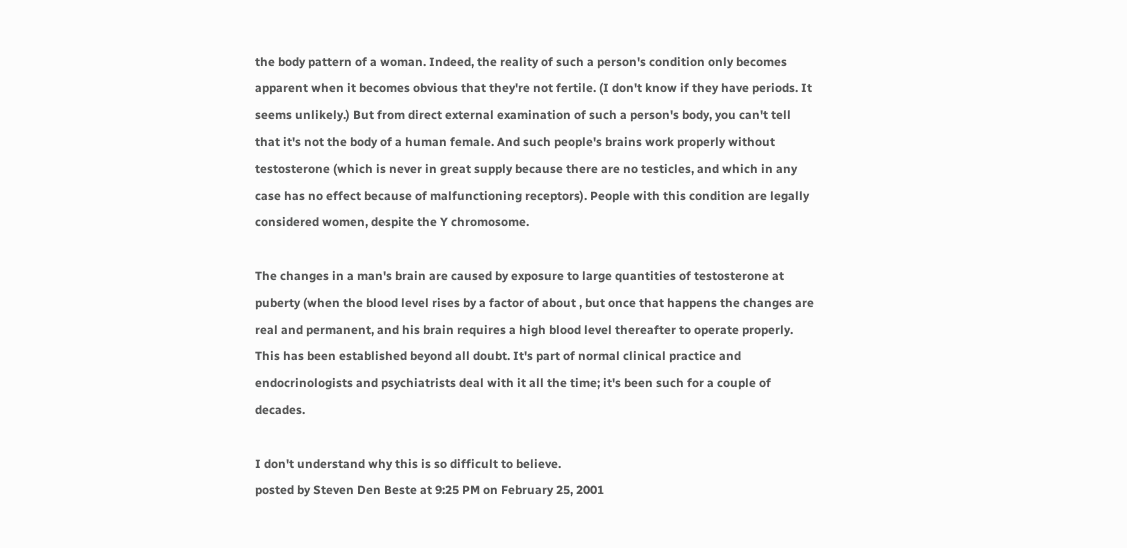the body pattern of a woman. Indeed, the reality of such a person's condition only becomes apparent when it becomes obvious that they're not fertile. (I don't know if they have periods. It seems unlikely.) But from direct external examination of such a person's body, you can't tell that it's not the body of a human female. And such people's brains work properly without testosterone (which is never in great supply because there are no testicles, and which in any case has no effect because of malfunctioning receptors). People with this condition are legally considered women, despite the Y chromosome.

The changes in a man's brain are caused by exposure to large quantities of testosterone at puberty (when the blood level rises by a factor of about , but once that happens the changes are real and permanent, and his brain requires a high blood level thereafter to operate properly. This has been established beyond all doubt. It's part of normal clinical practice and endocrinologists and psychiatrists deal with it all the time; it's been such for a couple of decades.

I don't understand why this is so difficult to believe.
posted by Steven Den Beste at 9:25 PM on February 25, 2001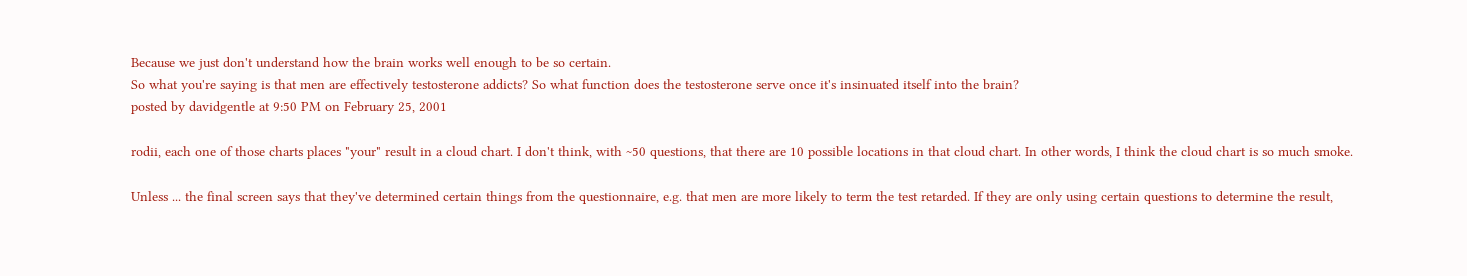Because we just don't understand how the brain works well enough to be so certain.
So what you're saying is that men are effectively testosterone addicts? So what function does the testosterone serve once it's insinuated itself into the brain?
posted by davidgentle at 9:50 PM on February 25, 2001

rodii, each one of those charts places "your" result in a cloud chart. I don't think, with ~50 questions, that there are 10 possible locations in that cloud chart. In other words, I think the cloud chart is so much smoke.

Unless ... the final screen says that they've determined certain things from the questionnaire, e.g. that men are more likely to term the test retarded. If they are only using certain questions to determine the result,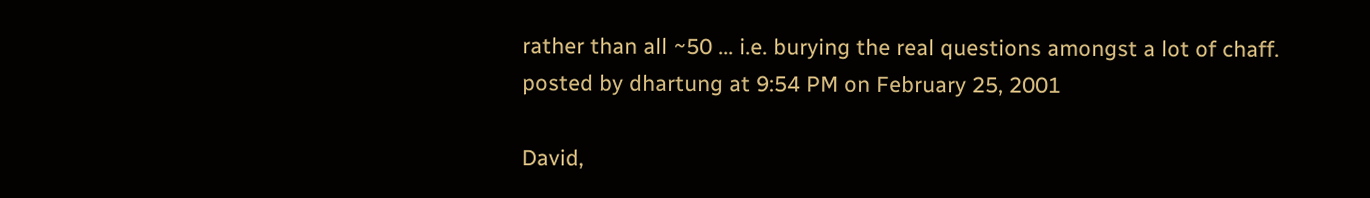rather than all ~50 ... i.e. burying the real questions amongst a lot of chaff.
posted by dhartung at 9:54 PM on February 25, 2001

David,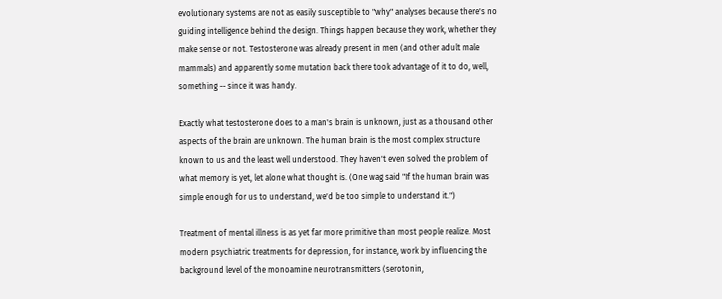evolutionary systems are not as easily susceptible to "why" analyses because there's no guiding intelligence behind the design. Things happen because they work, whether they make sense or not. Testosterone was already present in men (and other adult male mammals) and apparently some mutation back there took advantage of it to do, well, something -- since it was handy.

Exactly what testosterone does to a man's brain is unknown, just as a thousand other aspects of the brain are unknown. The human brain is the most complex structure known to us and the least well understood. They haven't even solved the problem of what memory is yet, let alone what thought is. (One wag said "If the human brain was simple enough for us to understand, we'd be too simple to understand it.")

Treatment of mental illness is as yet far more primitive than most people realize. Most modern psychiatric treatments for depression, for instance, work by influencing the background level of the monoamine neurotransmitters (serotonin,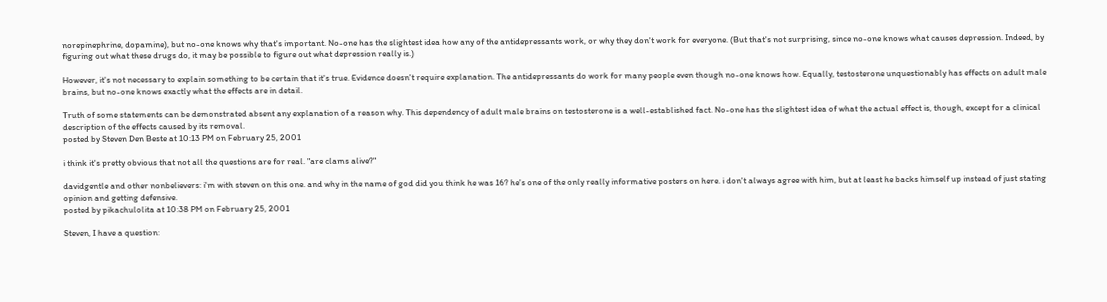norepinephrine, dopamine), but no-one knows why that's important. No-one has the slightest idea how any of the antidepressants work, or why they don't work for everyone. (But that's not surprising, since no-one knows what causes depression. Indeed, by figuring out what these drugs do, it may be possible to figure out what depression really is.)

However, it's not necessary to explain something to be certain that it's true. Evidence doesn't require explanation. The antidepressants do work for many people even though no-one knows how. Equally, testosterone unquestionably has effects on adult male brains, but no-one knows exactly what the effects are in detail.

Truth of some statements can be demonstrated absent any explanation of a reason why. This dependency of adult male brains on testosterone is a well-established fact. No-one has the slightest idea of what the actual effect is, though, except for a clinical description of the effects caused by its removal.
posted by Steven Den Beste at 10:13 PM on February 25, 2001

i think it's pretty obvious that not all the questions are for real. "are clams alive?"

davidgentle and other nonbelievers: i'm with steven on this one. and why in the name of god did you think he was 16? he's one of the only really informative posters on here. i don't always agree with him, but at least he backs himself up instead of just stating opinion and getting defensive.
posted by pikachulolita at 10:38 PM on February 25, 2001

Steven, I have a question: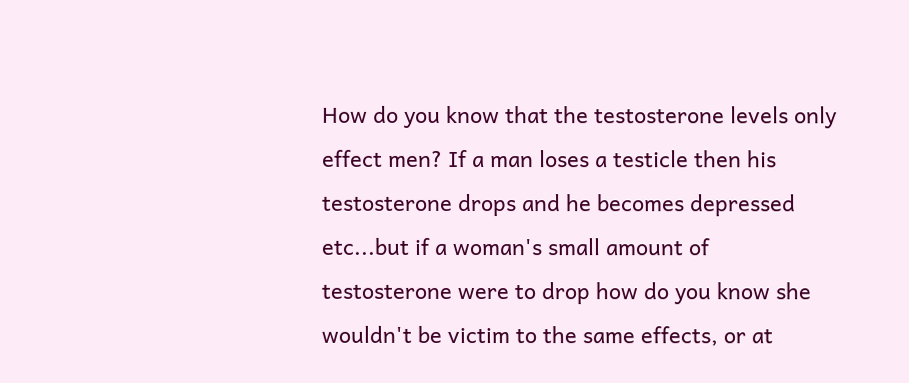How do you know that the testosterone levels only effect men? If a man loses a testicle then his testosterone drops and he becomes depressed etc...but if a woman's small amount of testosterone were to drop how do you know she wouldn't be victim to the same effects, or at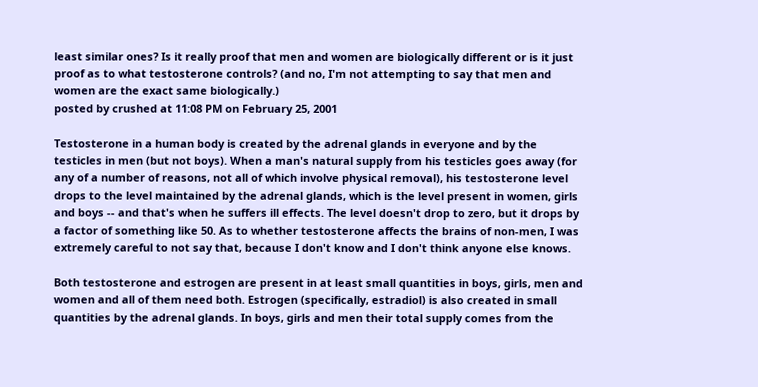least similar ones? Is it really proof that men and women are biologically different or is it just proof as to what testosterone controls? (and no, I'm not attempting to say that men and women are the exact same biologically.)
posted by crushed at 11:08 PM on February 25, 2001

Testosterone in a human body is created by the adrenal glands in everyone and by the testicles in men (but not boys). When a man's natural supply from his testicles goes away (for any of a number of reasons, not all of which involve physical removal), his testosterone level drops to the level maintained by the adrenal glands, which is the level present in women, girls and boys -- and that's when he suffers ill effects. The level doesn't drop to zero, but it drops by a factor of something like 50. As to whether testosterone affects the brains of non-men, I was extremely careful to not say that, because I don't know and I don't think anyone else knows.

Both testosterone and estrogen are present in at least small quantities in boys, girls, men and women and all of them need both. Estrogen (specifically, estradiol) is also created in small quantities by the adrenal glands. In boys, girls and men their total supply comes from the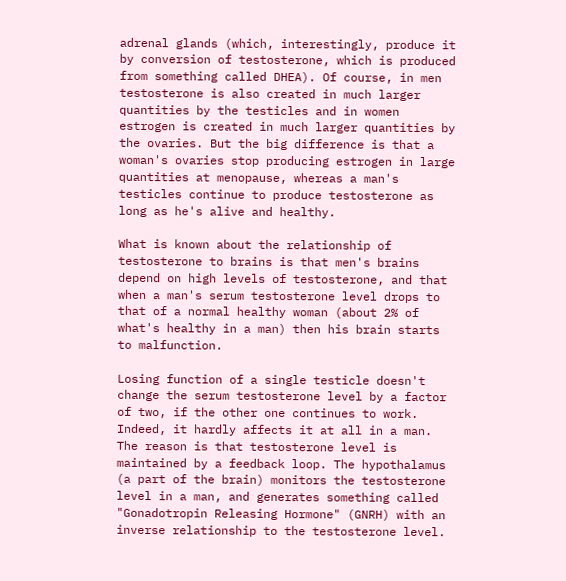adrenal glands (which, interestingly, produce it by conversion of testosterone, which is produced from something called DHEA). Of course, in men testosterone is also created in much larger quantities by the testicles and in women estrogen is created in much larger quantities by the ovaries. But the big difference is that a woman's ovaries stop producing estrogen in large quantities at menopause, whereas a man's testicles continue to produce testosterone as long as he's alive and healthy.

What is known about the relationship of testosterone to brains is that men's brains depend on high levels of testosterone, and that when a man's serum testosterone level drops to that of a normal healthy woman (about 2% of what's healthy in a man) then his brain starts to malfunction.

Losing function of a single testicle doesn't change the serum testosterone level by a factor of two, if the other one continues to work. Indeed, it hardly affects it at all in a man. The reason is that testosterone level is maintained by a feedback loop. The hypothalamus (a part of the brain) monitors the testosterone level in a man, and generates something called "Gonadotropin Releasing Hormone" (GNRH) with an inverse relationship to the testosterone level.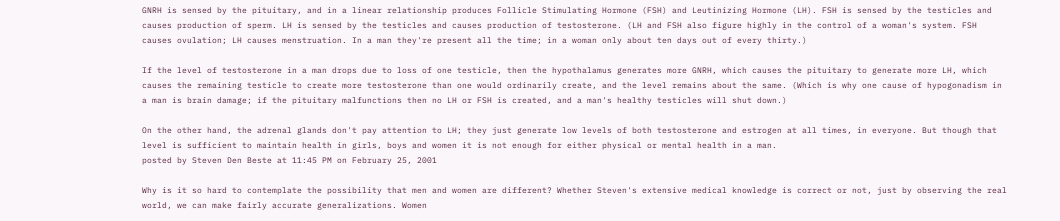GNRH is sensed by the pituitary, and in a linear relationship produces Follicle Stimulating Hormone (FSH) and Leutinizing Hormone (LH). FSH is sensed by the testicles and causes production of sperm. LH is sensed by the testicles and causes production of testosterone. (LH and FSH also figure highly in the control of a woman's system. FSH causes ovulation; LH causes menstruation. In a man they're present all the time; in a woman only about ten days out of every thirty.)

If the level of testosterone in a man drops due to loss of one testicle, then the hypothalamus generates more GNRH, which causes the pituitary to generate more LH, which causes the remaining testicle to create more testosterone than one would ordinarily create, and the level remains about the same. (Which is why one cause of hypogonadism in a man is brain damage; if the pituitary malfunctions then no LH or FSH is created, and a man's healthy testicles will shut down.)

On the other hand, the adrenal glands don't pay attention to LH; they just generate low levels of both testosterone and estrogen at all times, in everyone. But though that level is sufficient to maintain health in girls, boys and women it is not enough for either physical or mental health in a man.
posted by Steven Den Beste at 11:45 PM on February 25, 2001

Why is it so hard to contemplate the possibility that men and women are different? Whether Steven's extensive medical knowledge is correct or not, just by observing the real world, we can make fairly accurate generalizations. Women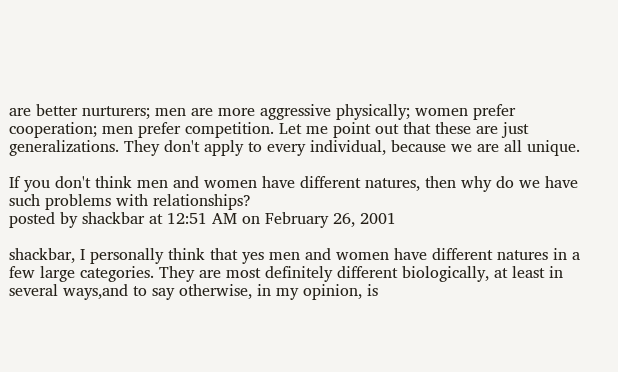are better nurturers; men are more aggressive physically; women prefer cooperation; men prefer competition. Let me point out that these are just generalizations. They don't apply to every individual, because we are all unique.

If you don't think men and women have different natures, then why do we have such problems with relationships?
posted by shackbar at 12:51 AM on February 26, 2001

shackbar, I personally think that yes men and women have different natures in a few large categories. They are most definitely different biologically, at least in several ways,and to say otherwise, in my opinion, is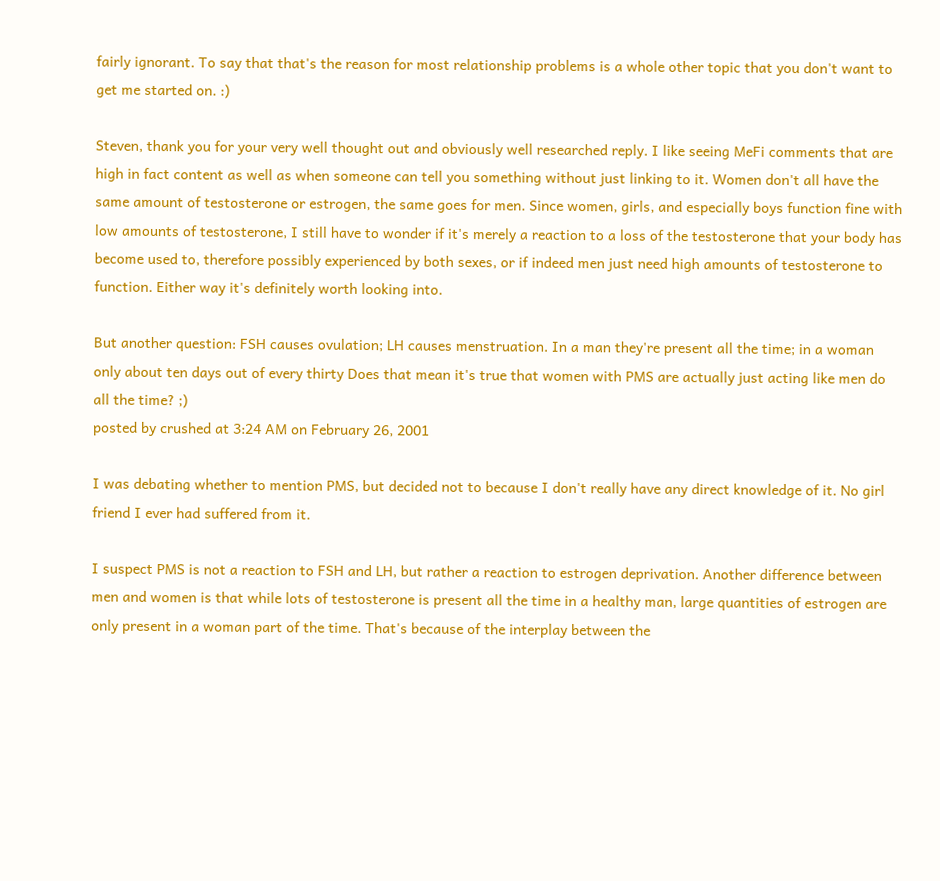fairly ignorant. To say that that's the reason for most relationship problems is a whole other topic that you don't want to get me started on. :)

Steven, thank you for your very well thought out and obviously well researched reply. I like seeing MeFi comments that are high in fact content as well as when someone can tell you something without just linking to it. Women don't all have the same amount of testosterone or estrogen, the same goes for men. Since women, girls, and especially boys function fine with low amounts of testosterone, I still have to wonder if it's merely a reaction to a loss of the testosterone that your body has become used to, therefore possibly experienced by both sexes, or if indeed men just need high amounts of testosterone to function. Either way it's definitely worth looking into.

But another question: FSH causes ovulation; LH causes menstruation. In a man they're present all the time; in a woman only about ten days out of every thirty Does that mean it's true that women with PMS are actually just acting like men do all the time? ;)
posted by crushed at 3:24 AM on February 26, 2001

I was debating whether to mention PMS, but decided not to because I don't really have any direct knowledge of it. No girl friend I ever had suffered from it.

I suspect PMS is not a reaction to FSH and LH, but rather a reaction to estrogen deprivation. Another difference between men and women is that while lots of testosterone is present all the time in a healthy man, large quantities of estrogen are only present in a woman part of the time. That's because of the interplay between the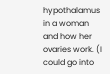hypothalamus in a woman and how her ovaries work. (I could go into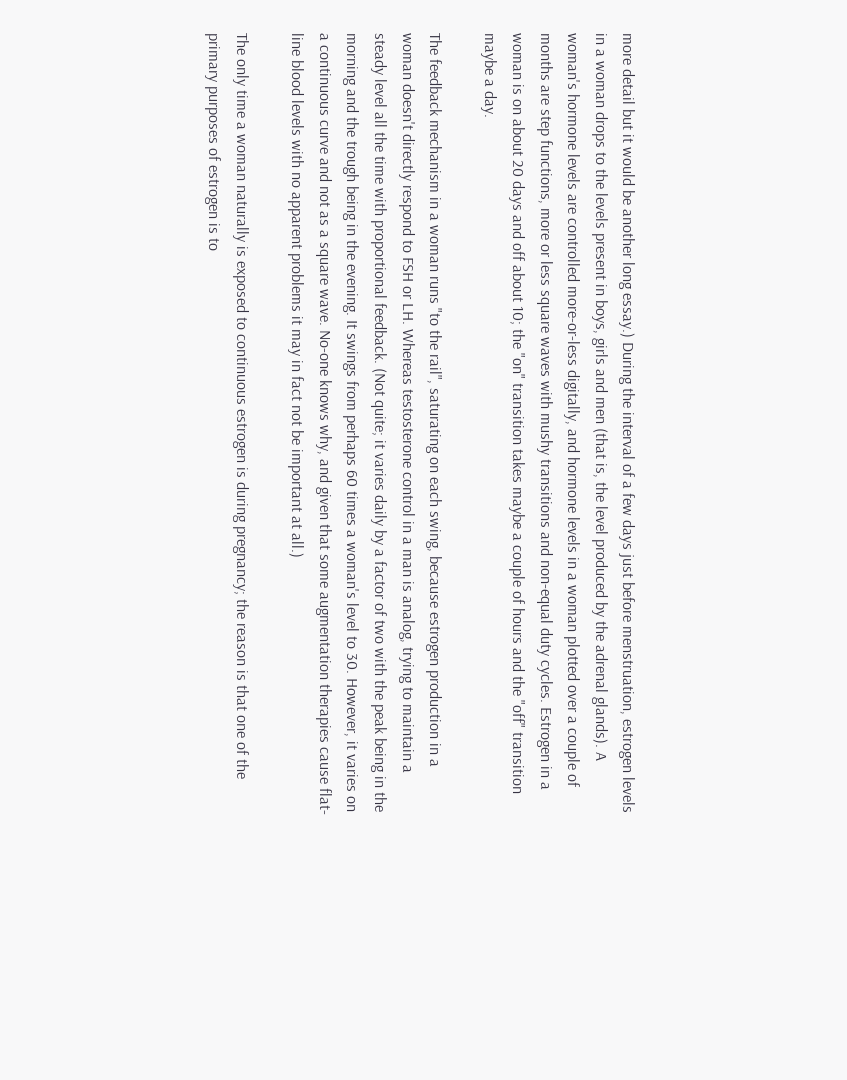more detail but it would be another long essay.) During the interval of a few days just before menstruation, estrogen levels in a woman drops to the levels present in boys, girls and men (that is, the level produced by the adrenal glands). A woman's hormone levels are controlled more-or-less digitally, and hormone levels in a woman plotted over a couple of months are step functions, more or less square waves with mushy transitions and non-equal duty cycles. Estrogen in a woman is on about 20 days and off about 10; the "on" transition takes maybe a couple of hours and the "off" transition maybe a day.

The feedback mechanism in a woman runs "to the rail", saturating on each swing, because estrogen production in a woman doesn't directly respond to FSH or LH. Whereas testosterone control in a man is analog, trying to maintain a steady level all the time with proportional feedback. (Not quite; it varies daily by a factor of two with the peak being in the morning and the trough being in the evening. It swings from perhaps 60 times a woman's level to 30. However, it varies on a continuous curve and not as a square wave. No-one knows why, and given that some augmentation therapies cause flat-line blood levels with no apparent problems it may in fact not be important at all.)

The only time a woman naturally is exposed to continuous estrogen is during pregnancy; the reason is that one of the primary purposes of estrogen is to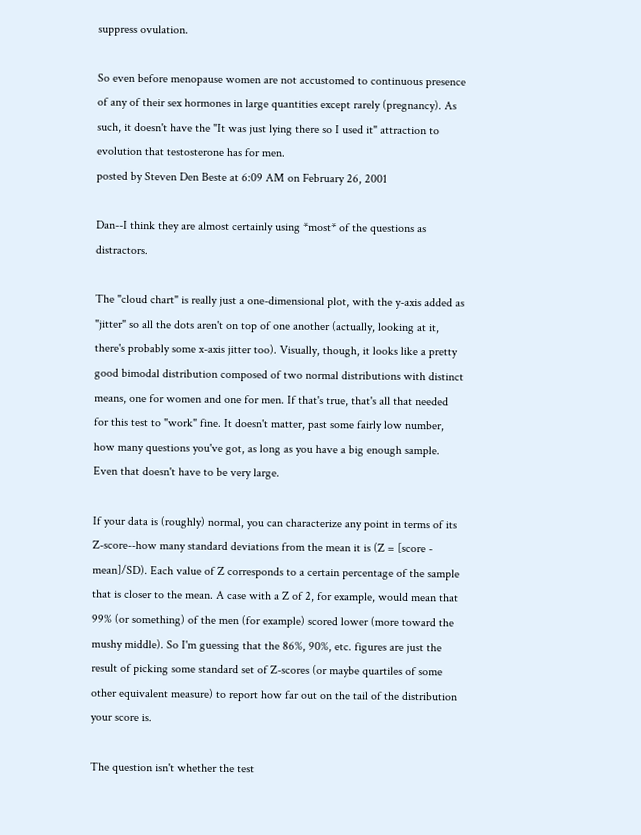suppress ovulation.

So even before menopause women are not accustomed to continuous presence of any of their sex hormones in large quantities except rarely (pregnancy). As such, it doesn't have the "It was just lying there so I used it" attraction to evolution that testosterone has for men.
posted by Steven Den Beste at 6:09 AM on February 26, 2001

Dan--I think they are almost certainly using *most* of the questions as distractors.

The "cloud chart" is really just a one-dimensional plot, with the y-axis added as "jitter" so all the dots aren't on top of one another (actually, looking at it, there's probably some x-axis jitter too). Visually, though, it looks like a pretty good bimodal distribution composed of two normal distributions with distinct means, one for women and one for men. If that's true, that's all that needed for this test to "work" fine. It doesn't matter, past some fairly low number, how many questions you've got, as long as you have a big enough sample. Even that doesn't have to be very large.

If your data is (roughly) normal, you can characterize any point in terms of its Z-score--how many standard deviations from the mean it is (Z = [score - mean]/SD). Each value of Z corresponds to a certain percentage of the sample that is closer to the mean. A case with a Z of 2, for example, would mean that 99% (or something) of the men (for example) scored lower (more toward the mushy middle). So I'm guessing that the 86%, 90%, etc. figures are just the result of picking some standard set of Z-scores (or maybe quartiles of some other equivalent measure) to report how far out on the tail of the distribution your score is.

The question isn't whether the test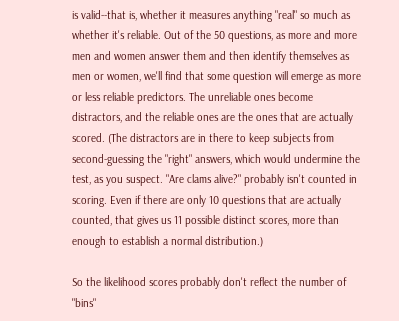is valid--that is, whether it measures anything "real" so much as whether it's reliable. Out of the 50 questions, as more and more men and women answer them and then identify themselves as men or women, we'll find that some question will emerge as more or less reliable predictors. The unreliable ones become distractors, and the reliable ones are the ones that are actually scored. (The distractors are in there to keep subjects from second-guessing the "right" answers, which would undermine the test, as you suspect. "Are clams alive?" probably isn't counted in scoring. Even if there are only 10 questions that are actually counted, that gives us 11 possible distinct scores, more than enough to establish a normal distribution.)

So the likelihood scores probably don't reflect the number of "bins"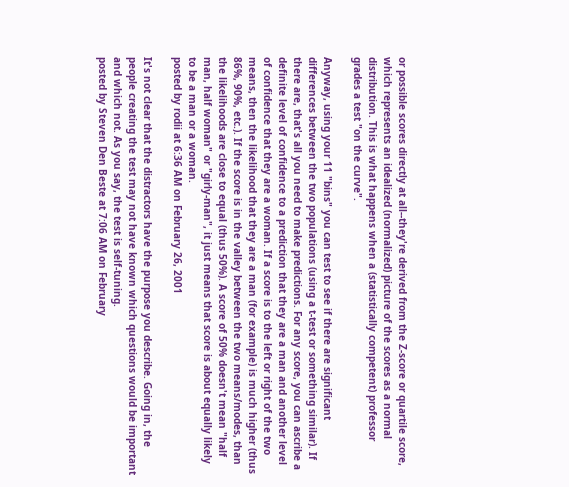or possible scores directly at all--they're derived from the Z-score or quartile score, which represents an idealized (normalized) picture of the scores as a normal distribution. This is what happens when a (statistically competent) professor grades a test "on the curve".

Anyway, using your 11 "bins" you can test to see if there are significant differences between the two populations (using a t-test or something similar). If there are, that's all you need to make predictions. For any score, you can ascribe a definite level of confidence to a prediction that they are a man and another level of confidence that they are a woman. If a score is to the left or right of the two means, then the likelihood that they are a man (for example) is much higher (thus 86%, 90%, etc.). If the score is in the valley between the two means/modes, than the likelihoods are close to equal (thus 50%). A score of 50% doesn't mean "half man, half woman" or "girly-man", it just means that score is about equally likely to be a man or a woman.
posted by rodii at 6:36 AM on February 26, 2001

It's not clear that the distractors have the purpose you describe. Going in, the people creating the test may not have known which questions would be important and which not. As you say, the test is self-tuning.
posted by Steven Den Beste at 7:06 AM on February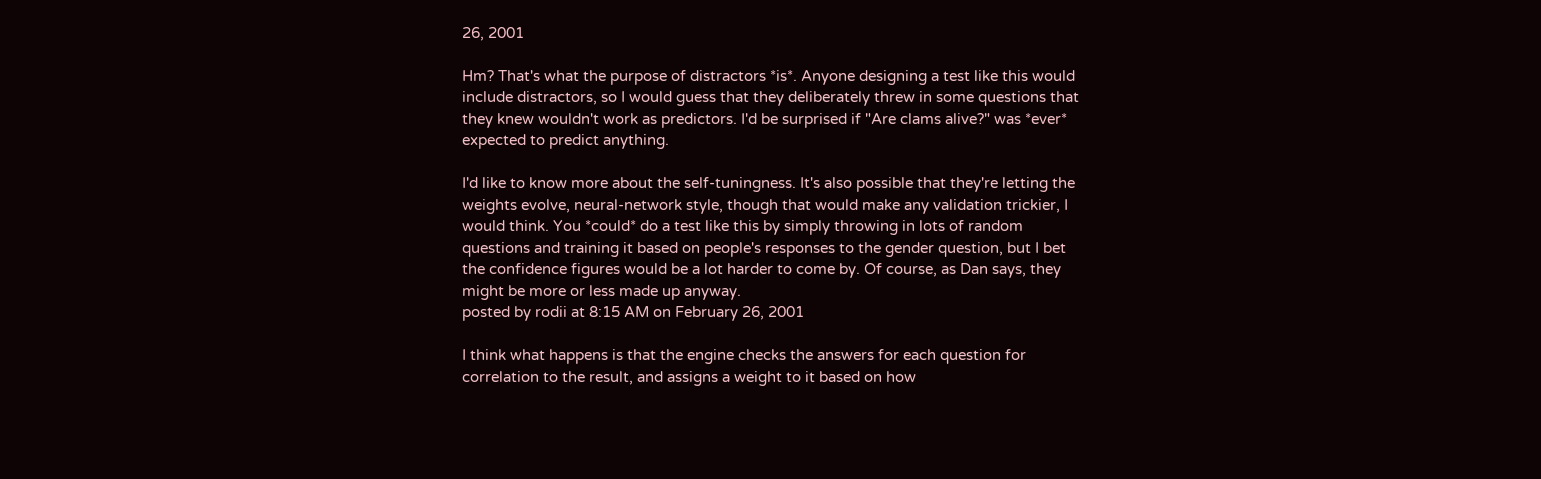26, 2001

Hm? That's what the purpose of distractors *is*. Anyone designing a test like this would include distractors, so I would guess that they deliberately threw in some questions that they knew wouldn't work as predictors. I'd be surprised if "Are clams alive?" was *ever* expected to predict anything.

I'd like to know more about the self-tuningness. It's also possible that they're letting the weights evolve, neural-network style, though that would make any validation trickier, I would think. You *could* do a test like this by simply throwing in lots of random questions and training it based on people's responses to the gender question, but I bet the confidence figures would be a lot harder to come by. Of course, as Dan says, they might be more or less made up anyway.
posted by rodii at 8:15 AM on February 26, 2001

I think what happens is that the engine checks the answers for each question for correlation to the result, and assigns a weight to it based on how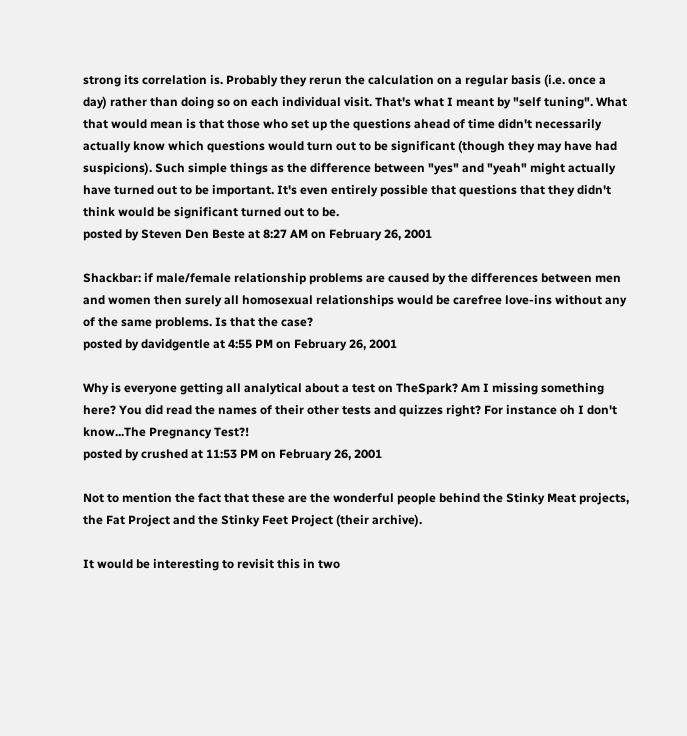strong its correlation is. Probably they rerun the calculation on a regular basis (i.e. once a day) rather than doing so on each individual visit. That's what I meant by "self tuning". What that would mean is that those who set up the questions ahead of time didn't necessarily actually know which questions would turn out to be significant (though they may have had suspicions). Such simple things as the difference between "yes" and "yeah" might actually have turned out to be important. It's even entirely possible that questions that they didn't think would be significant turned out to be.
posted by Steven Den Beste at 8:27 AM on February 26, 2001

Shackbar: if male/female relationship problems are caused by the differences between men and women then surely all homosexual relationships would be carefree love-ins without any of the same problems. Is that the case?
posted by davidgentle at 4:55 PM on February 26, 2001

Why is everyone getting all analytical about a test on TheSpark? Am I missing something here? You did read the names of their other tests and quizzes right? For instance oh I don't know...The Pregnancy Test?!
posted by crushed at 11:53 PM on February 26, 2001

Not to mention the fact that these are the wonderful people behind the Stinky Meat projects, the Fat Project and the Stinky Feet Project (their archive).

It would be interesting to revisit this in two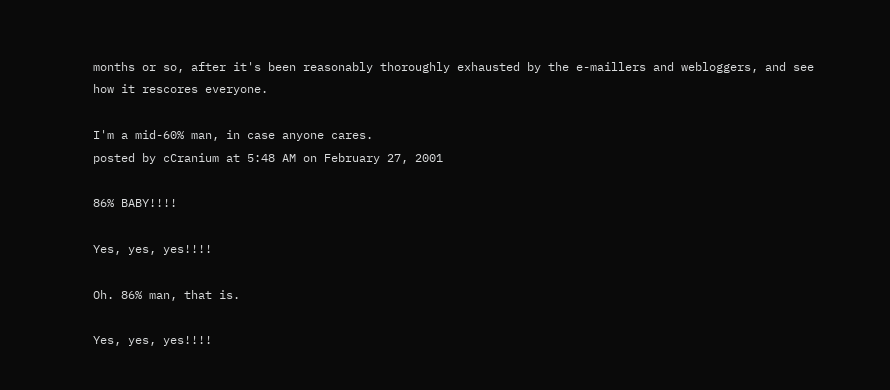months or so, after it's been reasonably thoroughly exhausted by the e-maillers and webloggers, and see how it rescores everyone.

I'm a mid-60% man, in case anyone cares.
posted by cCranium at 5:48 AM on February 27, 2001

86% BABY!!!!

Yes, yes, yes!!!!

Oh. 86% man, that is.

Yes, yes, yes!!!!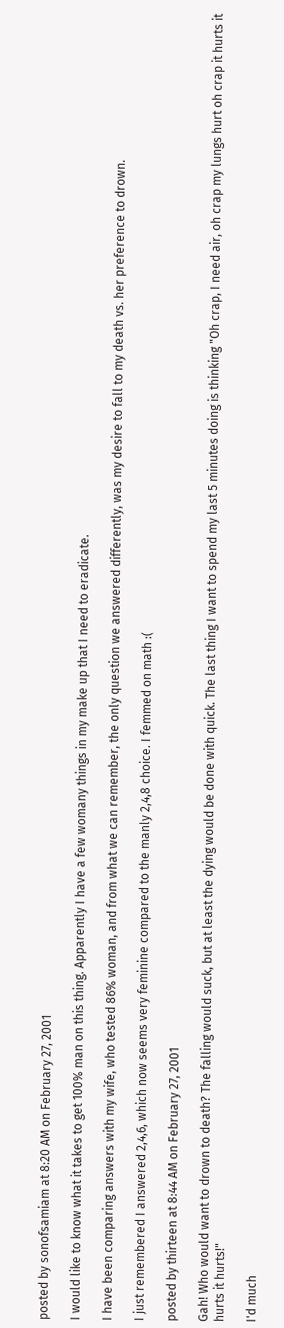posted by sonofsamiam at 8:20 AM on February 27, 2001

I would like to know what it takes to get 100% man on this thing. Apparently I have a few womany things in my make up that I need to eradicate.

I have been comparing answers with my wife, who tested 86% woman, and from what we can remember, the only question we answered differently, was my desire to fall to my death vs. her preference to drown.

I just remembered I answered 2,4,6, which now seems very feminine compared to the manly 2,4,8 choice. I femmed on math :(

posted by thirteen at 8:44 AM on February 27, 2001

Gah! Who would want to drown to death? The falling would suck, but at least the dying would be done with quick. The last thing I want to spend my last 5 minutes doing is thinking "Oh crap, I need air, oh crap my lungs hurt oh crap it hurts it hurts it hurts!"

I'd much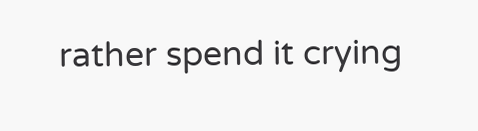rather spend it crying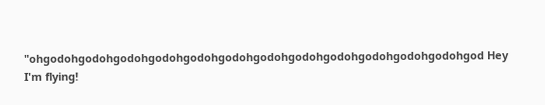"ohgodohgodohgodohgodohgodohgodohgodohgodohgodohgodohgodohgodohgod Hey I'm flying!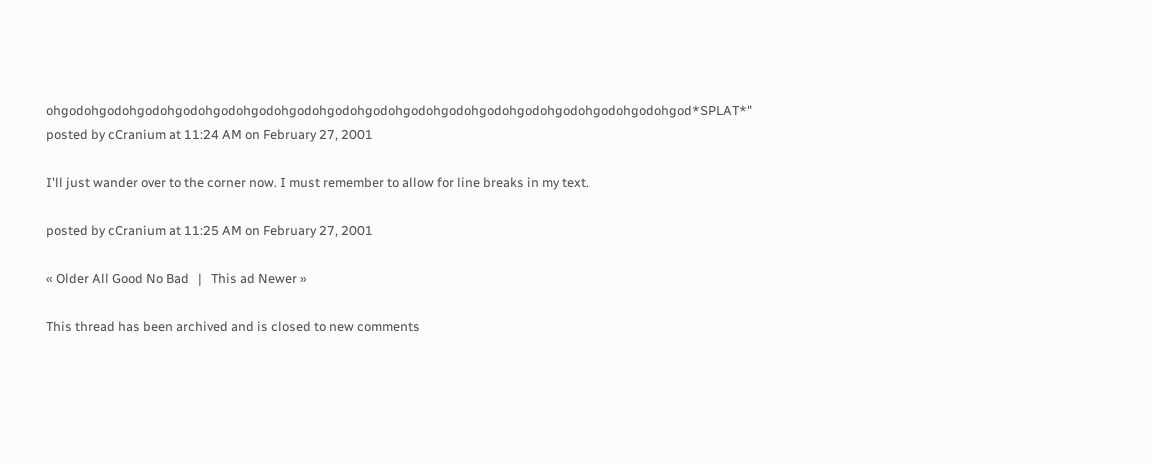ohgodohgodohgodohgodohgodohgodohgodohgodohgodohgodohgodohgodohgodohgodohgodohgodohgod*SPLAT*"
posted by cCranium at 11:24 AM on February 27, 2001

I'll just wander over to the corner now. I must remember to allow for line breaks in my text.

posted by cCranium at 11:25 AM on February 27, 2001

« Older All Good No Bad   |   This ad Newer »

This thread has been archived and is closed to new comments